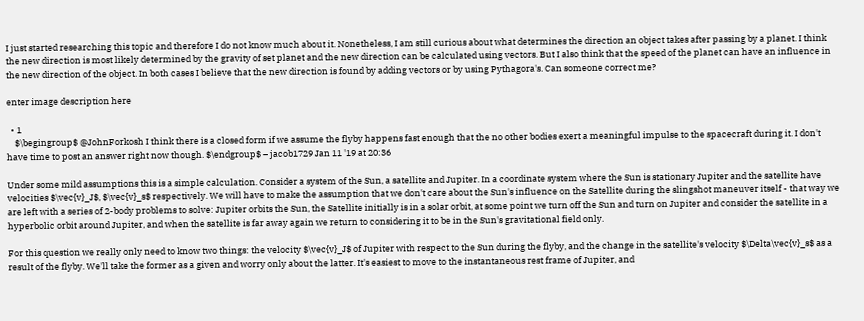I just started researching this topic and therefore I do not know much about it. Nonetheless, I am still curious about what determines the direction an object takes after passing by a planet. I think the new direction is most likely determined by the gravity of set planet and the new direction can be calculated using vectors. But I also think that the speed of the planet can have an influence in the new direction of the object. In both cases I believe that the new direction is found by adding vectors or by using Pythagora's. Can someone correct me?

enter image description here

  • 1
    $\begingroup$ @JohnForkosh I think there is a closed form if we assume the flyby happens fast enough that the no other bodies exert a meaningful impulse to the spacecraft during it. I don't have time to post an answer right now though. $\endgroup$ – jacob1729 Jan 11 '19 at 20:36

Under some mild assumptions this is a simple calculation. Consider a system of the Sun, a satellite and Jupiter. In a coordinate system where the Sun is stationary Jupiter and the satellite have velocities $\vec{v}_J$, $\vec{v}_s$ respectively. We will have to make the assumption that we don't care about the Sun's influence on the Satellite during the slingshot maneuver itself - that way we are left with a series of 2-body problems to solve: Jupiter orbits the Sun, the Satellite initially is in a solar orbit, at some point we turn off the Sun and turn on Jupiter and consider the satellite in a hyperbolic orbit around Jupiter, and when the satellite is far away again we return to considering it to be in the Sun's gravitational field only.

For this question we really only need to know two things: the velocity $\vec{v}_J$ of Jupiter with respect to the Sun during the flyby, and the change in the satellite's velocity $\Delta\vec{v}_s$ as a result of the flyby. We'll take the former as a given and worry only about the latter. It's easiest to move to the instantaneous rest frame of Jupiter, and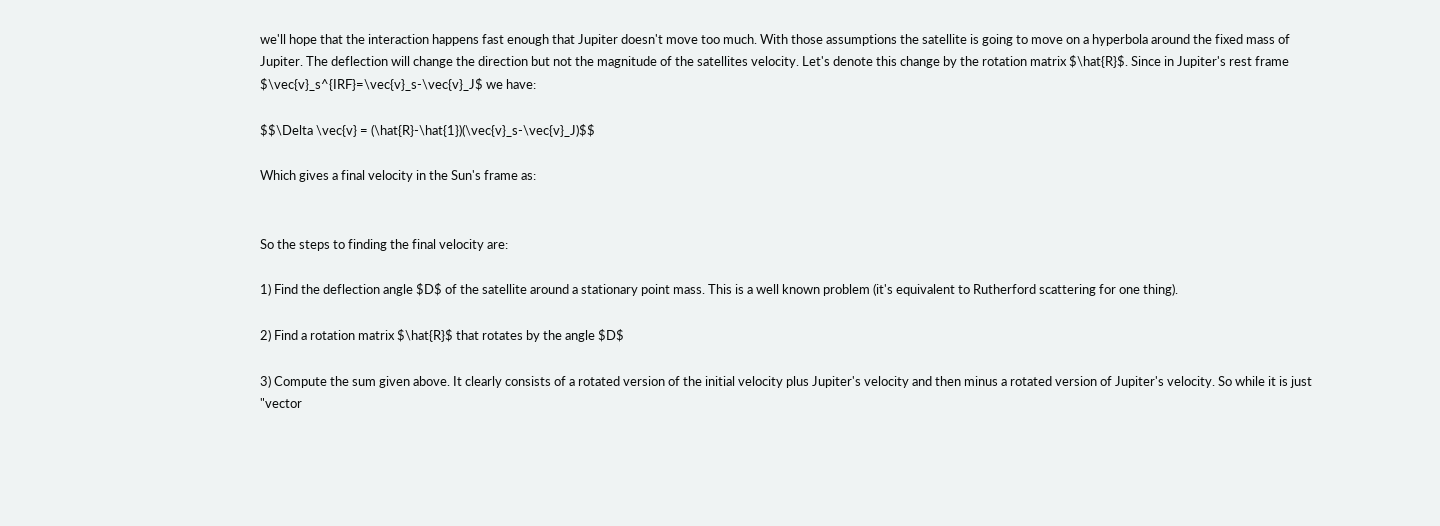we'll hope that the interaction happens fast enough that Jupiter doesn't move too much. With those assumptions the satellite is going to move on a hyperbola around the fixed mass of Jupiter. The deflection will change the direction but not the magnitude of the satellites velocity. Let's denote this change by the rotation matrix $\hat{R}$. Since in Jupiter's rest frame $\vec{v}_s^{IRF}=\vec{v}_s-\vec{v}_J$ we have:

$$\Delta \vec{v} = (\hat{R}-\hat{1})(\vec{v}_s-\vec{v}_J)$$

Which gives a final velocity in the Sun's frame as:


So the steps to finding the final velocity are:

1) Find the deflection angle $D$ of the satellite around a stationary point mass. This is a well known problem (it's equivalent to Rutherford scattering for one thing).

2) Find a rotation matrix $\hat{R}$ that rotates by the angle $D$

3) Compute the sum given above. It clearly consists of a rotated version of the initial velocity plus Jupiter's velocity and then minus a rotated version of Jupiter's velocity. So while it is just "vector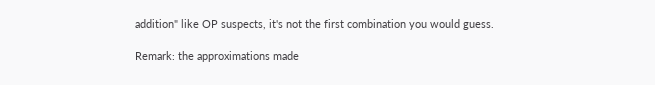addition" like OP suspects, it's not the first combination you would guess.

Remark: the approximations made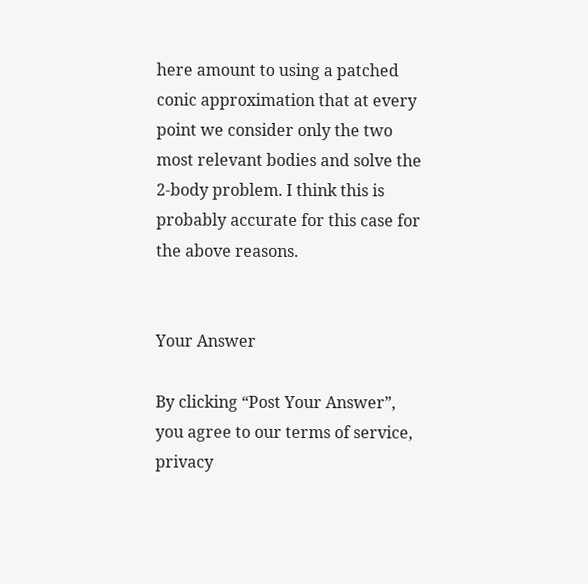here amount to using a patched conic approximation that at every point we consider only the two most relevant bodies and solve the 2-body problem. I think this is probably accurate for this case for the above reasons.


Your Answer

By clicking “Post Your Answer”, you agree to our terms of service, privacy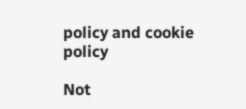policy and cookie policy

Not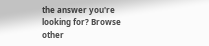the answer you're looking for? Browse other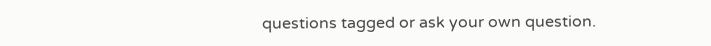questions tagged or ask your own question.